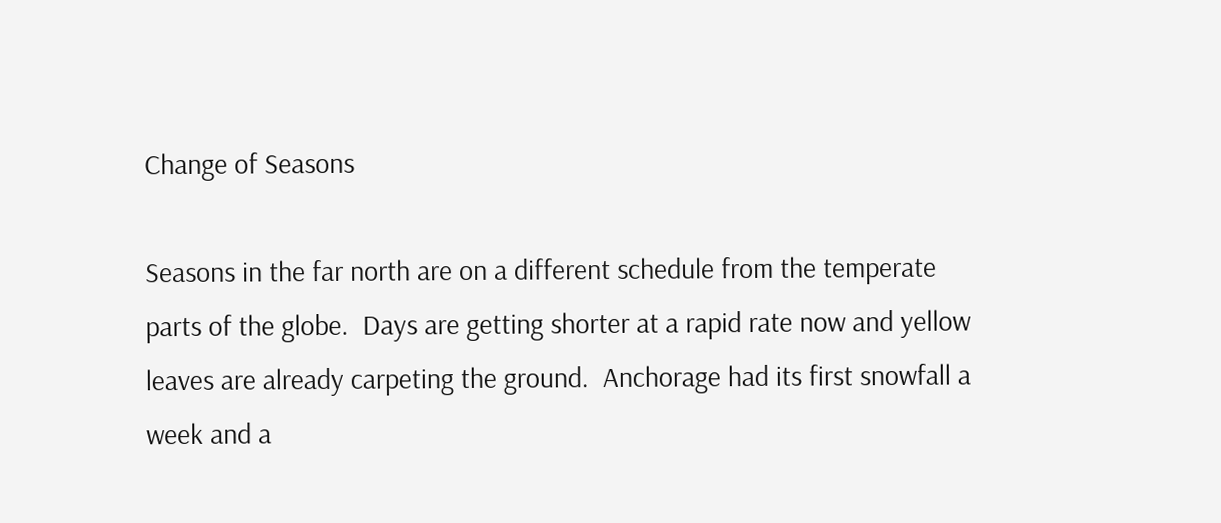Change of Seasons

Seasons in the far north are on a different schedule from the temperate parts of the globe.  Days are getting shorter at a rapid rate now and yellow leaves are already carpeting the ground.  Anchorage had its first snowfall a week and a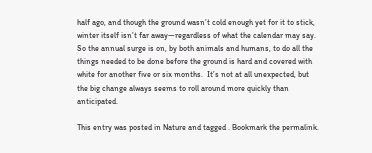half ago, and though the ground wasn’t cold enough yet for it to stick, winter itself isn’t far away—regardless of what the calendar may say.  So the annual surge is on, by both animals and humans, to do all the things needed to be done before the ground is hard and covered with white for another five or six months.  It’s not at all unexpected, but the big change always seems to roll around more quickly than anticipated.

This entry was posted in Nature and tagged . Bookmark the permalink.